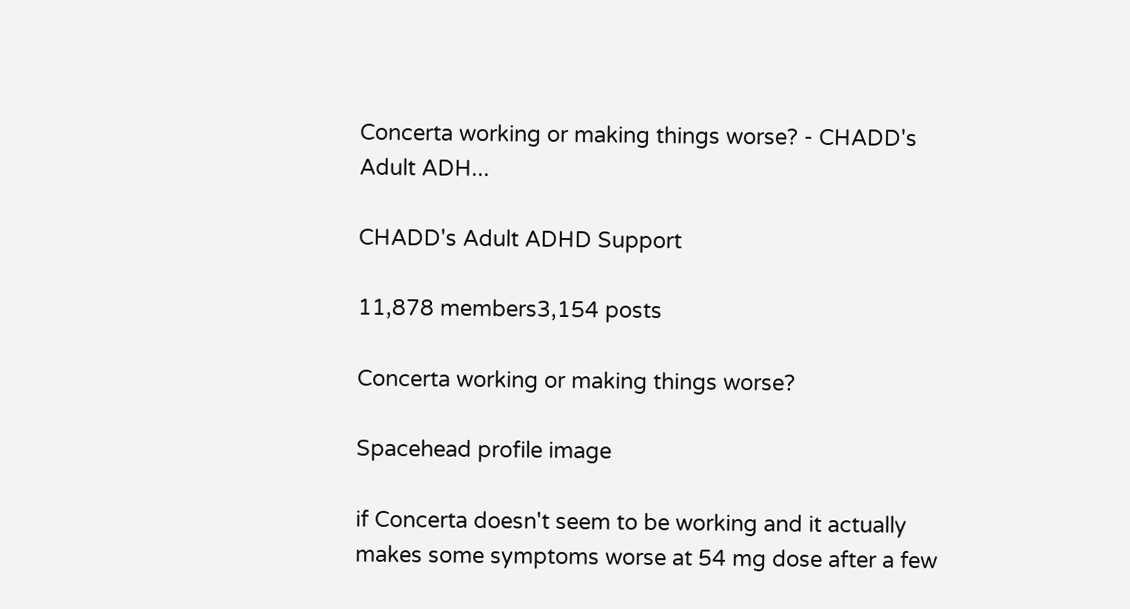Concerta working or making things worse? - CHADD's Adult ADH...

CHADD's Adult ADHD Support

11,878 members3,154 posts

Concerta working or making things worse?

Spacehead profile image

if Concerta doesn't seem to be working and it actually makes some symptoms worse at 54 mg dose after a few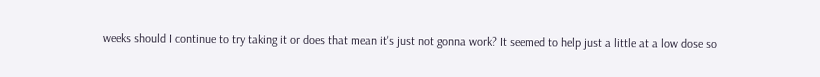weeks should I continue to try taking it or does that mean it's just not gonna work? It seemed to help just a little at a low dose so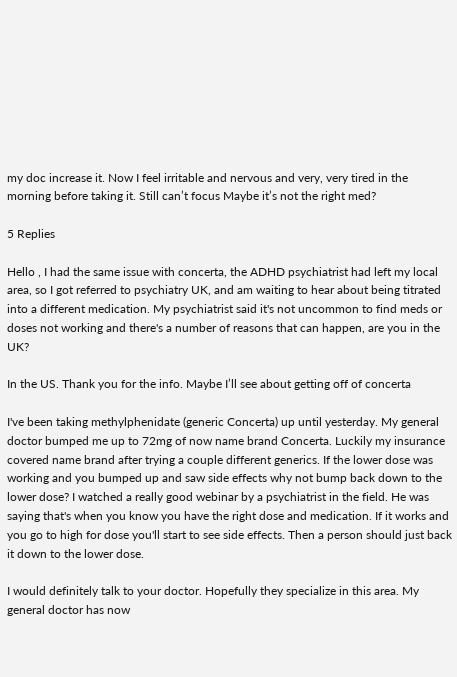my doc increase it. Now I feel irritable and nervous and very, very tired in the morning before taking it. Still can’t focus Maybe it’s not the right med?

5 Replies

Hello , I had the same issue with concerta, the ADHD psychiatrist had left my local area, so I got referred to psychiatry UK, and am waiting to hear about being titrated into a different medication. My psychiatrist said it's not uncommon to find meds or doses not working and there's a number of reasons that can happen, are you in the UK?

In the US. Thank you for the info. Maybe I’ll see about getting off of concerta

I've been taking methylphenidate (generic Concerta) up until yesterday. My general doctor bumped me up to 72mg of now name brand Concerta. Luckily my insurance covered name brand after trying a couple different generics. If the lower dose was working and you bumped up and saw side effects why not bump back down to the lower dose? I watched a really good webinar by a psychiatrist in the field. He was saying that's when you know you have the right dose and medication. If it works and you go to high for dose you'll start to see side effects. Then a person should just back it down to the lower dose.

I would definitely talk to your doctor. Hopefully they specialize in this area. My general doctor has now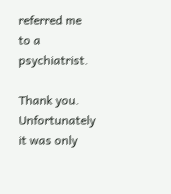referred me to a psychiatrist.

Thank you. Unfortunately it was only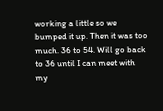working a little so we bumped it up. Then it was too much. 36 to 54. Will go back to 36 until I can meet with my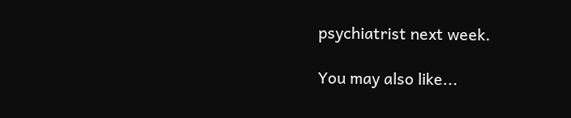psychiatrist next week.

You may also like...